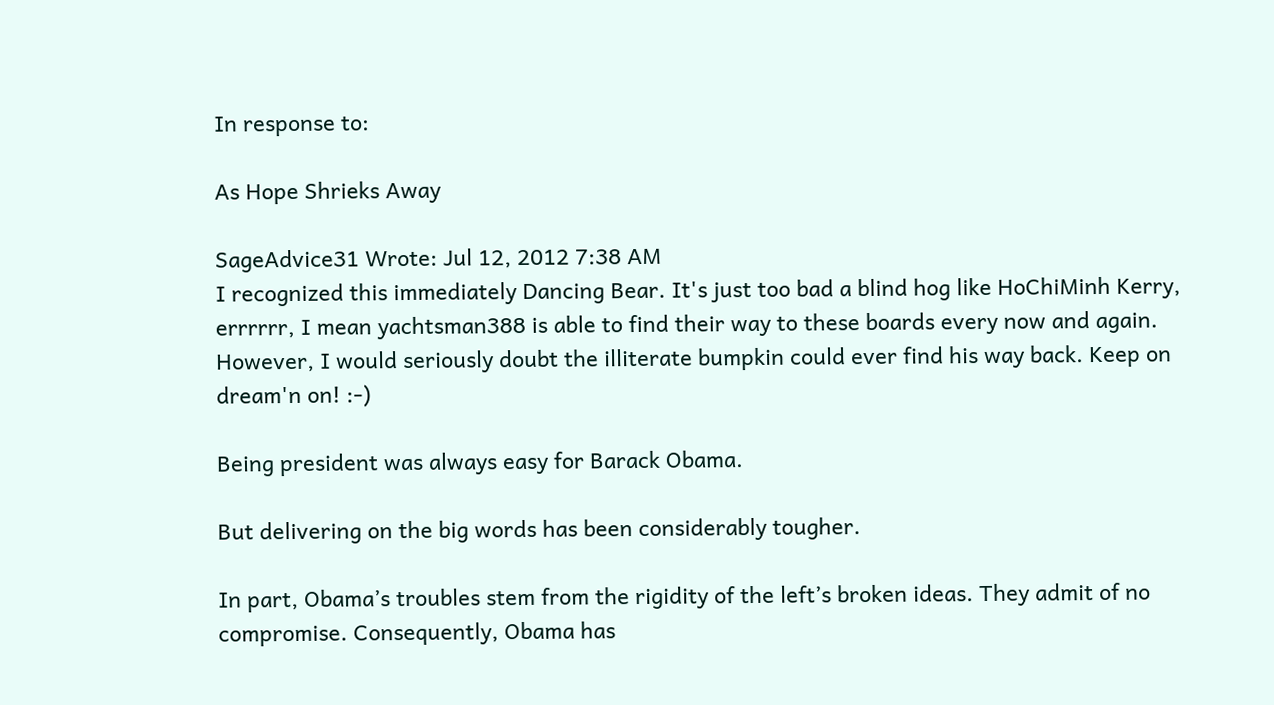In response to:

As Hope Shrieks Away

SageAdvice31 Wrote: Jul 12, 2012 7:38 AM
I recognized this immediately Dancing Bear. It's just too bad a blind hog like HoChiMinh Kerry, errrrrr, I mean yachtsman388 is able to find their way to these boards every now and again. However, I would seriously doubt the illiterate bumpkin could ever find his way back. Keep on dream'n on! :-)

Being president was always easy for Barack Obama.

But delivering on the big words has been considerably tougher.

In part, Obama’s troubles stem from the rigidity of the left’s broken ideas. They admit of no compromise. Consequently, Obama has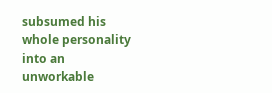subsumed his whole personality into an unworkable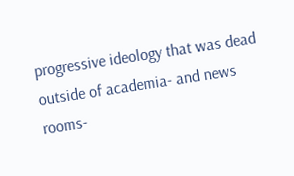progressive ideology that was dead outside of academia- and news rooms-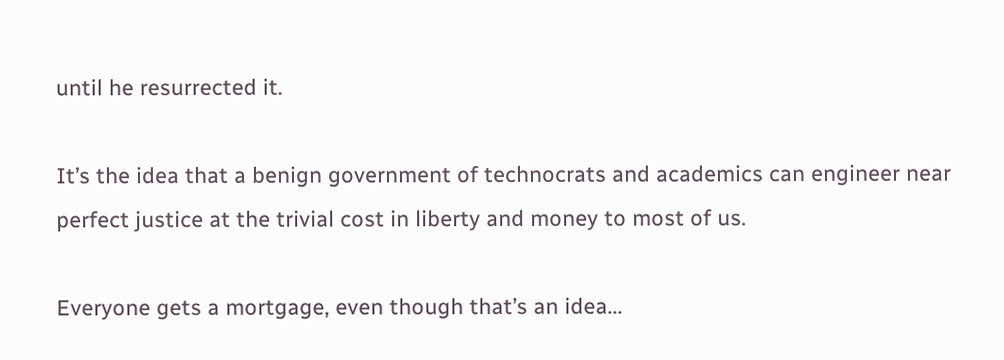until he resurrected it.

It’s the idea that a benign government of technocrats and academics can engineer near perfect justice at the trivial cost in liberty and money to most of us.

Everyone gets a mortgage, even though that’s an idea...